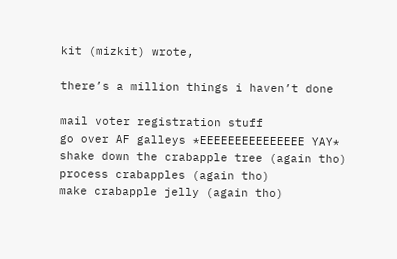kit (mizkit) wrote,

there’s a million things i haven’t done

mail voter registration stuff
go over AF galleys *EEEEEEEEEEEEEEE YAY*
shake down the crabapple tree (again tho)
process crabapples (again tho)
make crabapple jelly (again tho)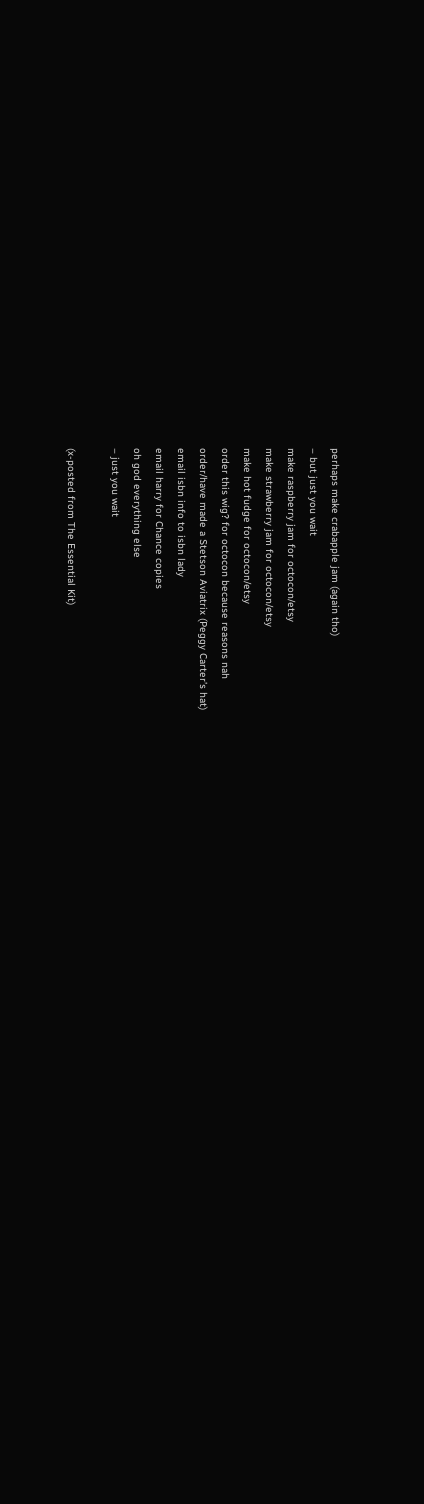perhaps make crabapple jam (again tho)
– but just you wait
make raspberry jam for octocon/etsy
make strawberry jam for octocon/etsy
make hot fudge for octocon/etsy
order this wig? for octocon because reasons nah
order/have made a Stetson Aviatrix (Peggy Carter’s hat)
email isbn info to isbn lady
email harry for Chance copies
oh god everything else
– just you wait

(x-posted from The Essential Kit)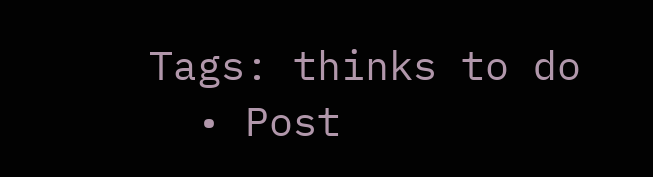Tags: thinks to do
  • Post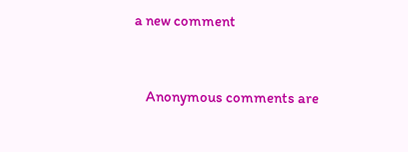a new comment


    Anonymous comments are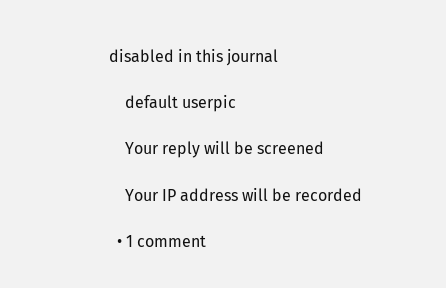disabled in this journal

    default userpic

    Your reply will be screened

    Your IP address will be recorded

  • 1 comment